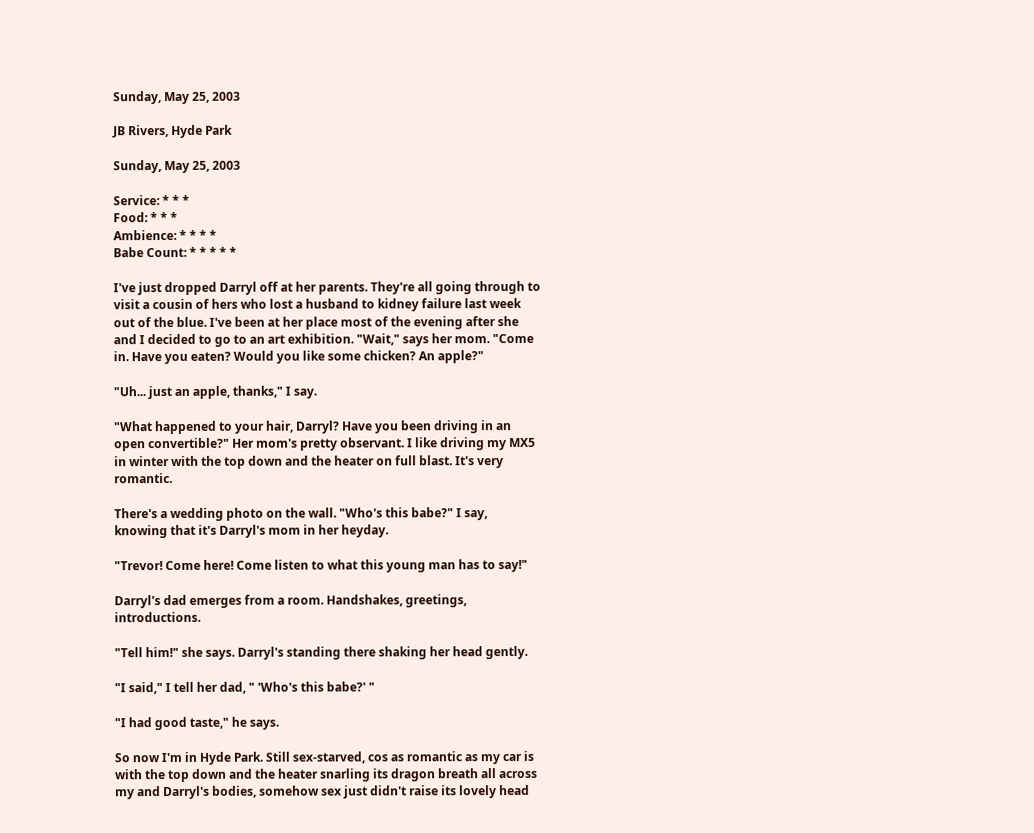Sunday, May 25, 2003

JB Rivers, Hyde Park

Sunday, May 25, 2003

Service: * * *
Food: * * *
Ambience: * * * *
Babe Count: * * * * *

I've just dropped Darryl off at her parents. They're all going through to visit a cousin of hers who lost a husband to kidney failure last week out of the blue. I've been at her place most of the evening after she and I decided to go to an art exhibition. "Wait," says her mom. "Come in. Have you eaten? Would you like some chicken? An apple?"

"Uh... just an apple, thanks," I say.

"What happened to your hair, Darryl? Have you been driving in an open convertible?" Her mom's pretty observant. I like driving my MX5 in winter with the top down and the heater on full blast. It's very romantic.

There's a wedding photo on the wall. "Who's this babe?" I say, knowing that it's Darryl's mom in her heyday.

"Trevor! Come here! Come listen to what this young man has to say!"

Darryl's dad emerges from a room. Handshakes, greetings, introductions.

"Tell him!" she says. Darryl's standing there shaking her head gently.

"I said," I tell her dad, " 'Who's this babe?' "

"I had good taste," he says.

So now I'm in Hyde Park. Still sex-starved, cos as romantic as my car is with the top down and the heater snarling its dragon breath all across my and Darryl's bodies, somehow sex just didn't raise its lovely head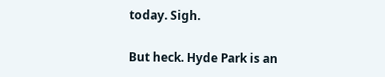today. Sigh.

But heck. Hyde Park is an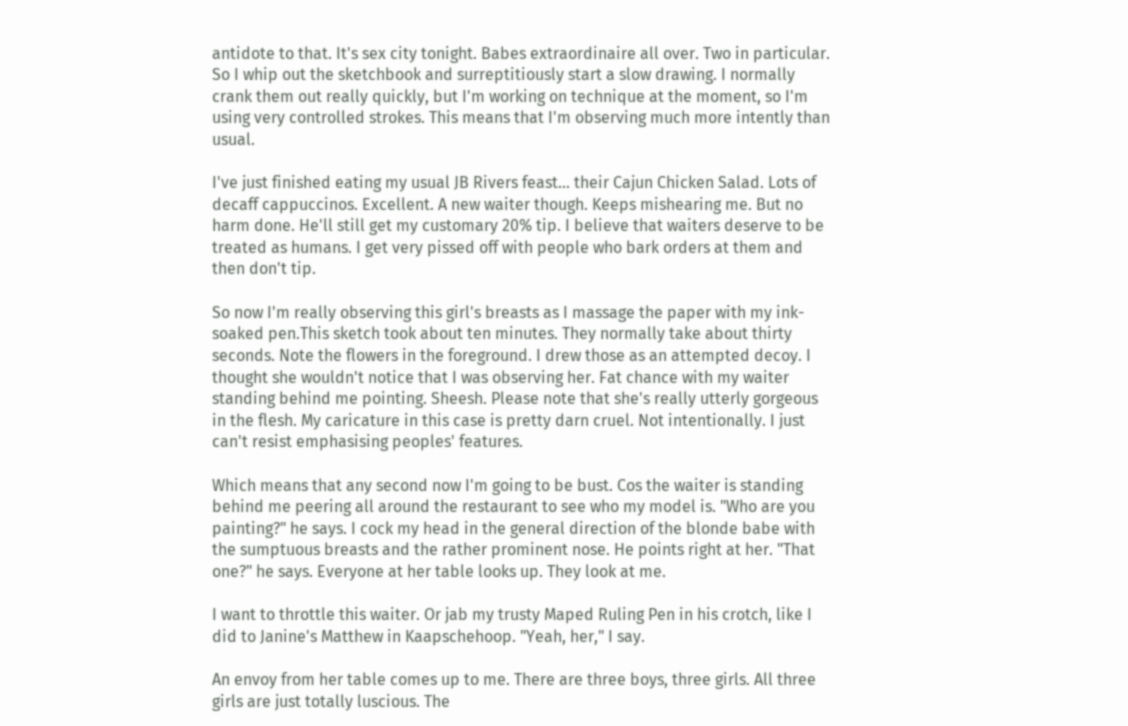antidote to that. It's sex city tonight. Babes extraordinaire all over. Two in particular. So I whip out the sketchbook and surreptitiously start a slow drawing. I normally crank them out really quickly, but I'm working on technique at the moment, so I'm using very controlled strokes. This means that I'm observing much more intently than usual.

I've just finished eating my usual JB Rivers feast... their Cajun Chicken Salad. Lots of decaff cappuccinos. Excellent. A new waiter though. Keeps mishearing me. But no harm done. He'll still get my customary 20% tip. I believe that waiters deserve to be treated as humans. I get very pissed off with people who bark orders at them and then don't tip.

So now I'm really observing this girl's breasts as I massage the paper with my ink-soaked pen.This sketch took about ten minutes. They normally take about thirty seconds. Note the flowers in the foreground. I drew those as an attempted decoy. I thought she wouldn't notice that I was observing her. Fat chance with my waiter standing behind me pointing. Sheesh. Please note that she's really utterly gorgeous in the flesh. My caricature in this case is pretty darn cruel. Not intentionally. I just can't resist emphasising peoples' features.

Which means that any second now I'm going to be bust. Cos the waiter is standing behind me peering all around the restaurant to see who my model is. "Who are you painting?" he says. I cock my head in the general direction of the blonde babe with the sumptuous breasts and the rather prominent nose. He points right at her. "That one?" he says. Everyone at her table looks up. They look at me.

I want to throttle this waiter. Or jab my trusty Maped Ruling Pen in his crotch, like I did to Janine's Matthew in Kaapschehoop. "Yeah, her," I say.

An envoy from her table comes up to me. There are three boys, three girls. All three girls are just totally luscious. The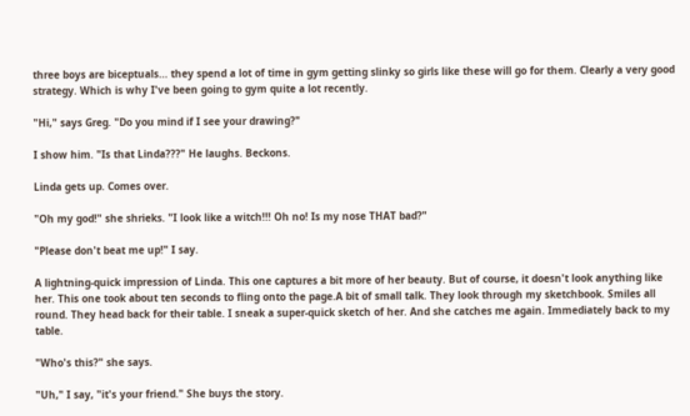three boys are biceptuals... they spend a lot of time in gym getting slinky so girls like these will go for them. Clearly a very good strategy. Which is why I've been going to gym quite a lot recently.

"Hi," says Greg. "Do you mind if I see your drawing?"

I show him. "Is that Linda???" He laughs. Beckons.

Linda gets up. Comes over.

"Oh my god!" she shrieks. "I look like a witch!!! Oh no! Is my nose THAT bad?"

"Please don't beat me up!" I say.

A lightning-quick impression of Linda. This one captures a bit more of her beauty. But of course, it doesn't look anything like her. This one took about ten seconds to fling onto the page.A bit of small talk. They look through my sketchbook. Smiles all round. They head back for their table. I sneak a super-quick sketch of her. And she catches me again. Immediately back to my table.

"Who's this?" she says.

"Uh," I say, "it's your friend." She buys the story.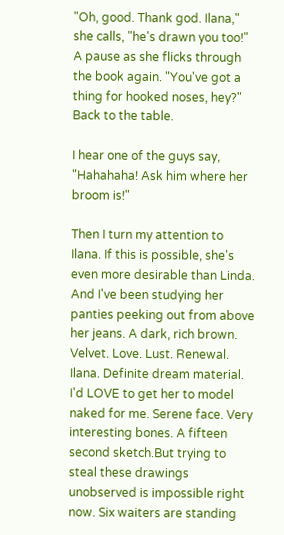"Oh, good. Thank god. Ilana," she calls, "he's drawn you too!" A pause as she flicks through the book again. "You've got a thing for hooked noses, hey?" Back to the table.

I hear one of the guys say, "Hahahaha! Ask him where her broom is!"

Then I turn my attention to Ilana. If this is possible, she's even more desirable than Linda. And I've been studying her panties peeking out from above her jeans. A dark, rich brown. Velvet. Love. Lust. Renewal. Ilana. Definite dream material. I'd LOVE to get her to model naked for me. Serene face. Very interesting bones. A fifteen second sketch.But trying to steal these drawings unobserved is impossible right now. Six waiters are standing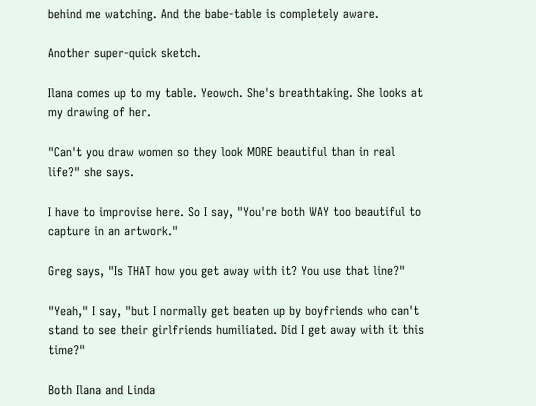behind me watching. And the babe-table is completely aware.

Another super-quick sketch.

Ilana comes up to my table. Yeowch. She's breathtaking. She looks at my drawing of her.

"Can't you draw women so they look MORE beautiful than in real life?" she says.

I have to improvise here. So I say, "You're both WAY too beautiful to capture in an artwork."

Greg says, "Is THAT how you get away with it? You use that line?"

"Yeah," I say, "but I normally get beaten up by boyfriends who can't stand to see their girlfriends humiliated. Did I get away with it this time?"

Both Ilana and Linda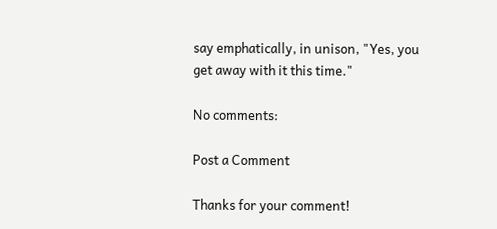say emphatically, in unison, "Yes, you get away with it this time."

No comments:

Post a Comment

Thanks for your comment!